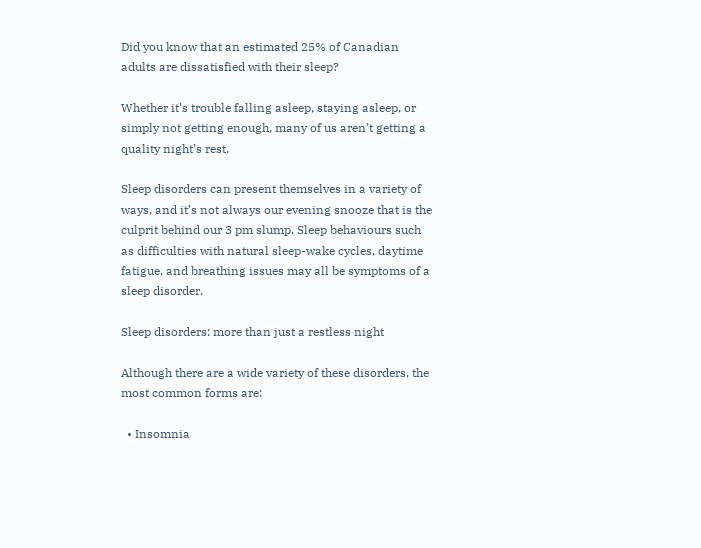Did you know that an estimated 25% of Canadian adults are dissatisfied with their sleep?

Whether it’s trouble falling asleep, staying asleep, or simply not getting enough, many of us aren’t getting a quality night’s rest.

Sleep disorders can present themselves in a variety of ways, and it’s not always our evening snooze that is the culprit behind our 3 pm slump. Sleep behaviours such as difficulties with natural sleep-wake cycles, daytime fatigue, and breathing issues may all be symptoms of a sleep disorder.

Sleep disorders: more than just a restless night

Although there are a wide variety of these disorders, the most common forms are:

  • Insomnia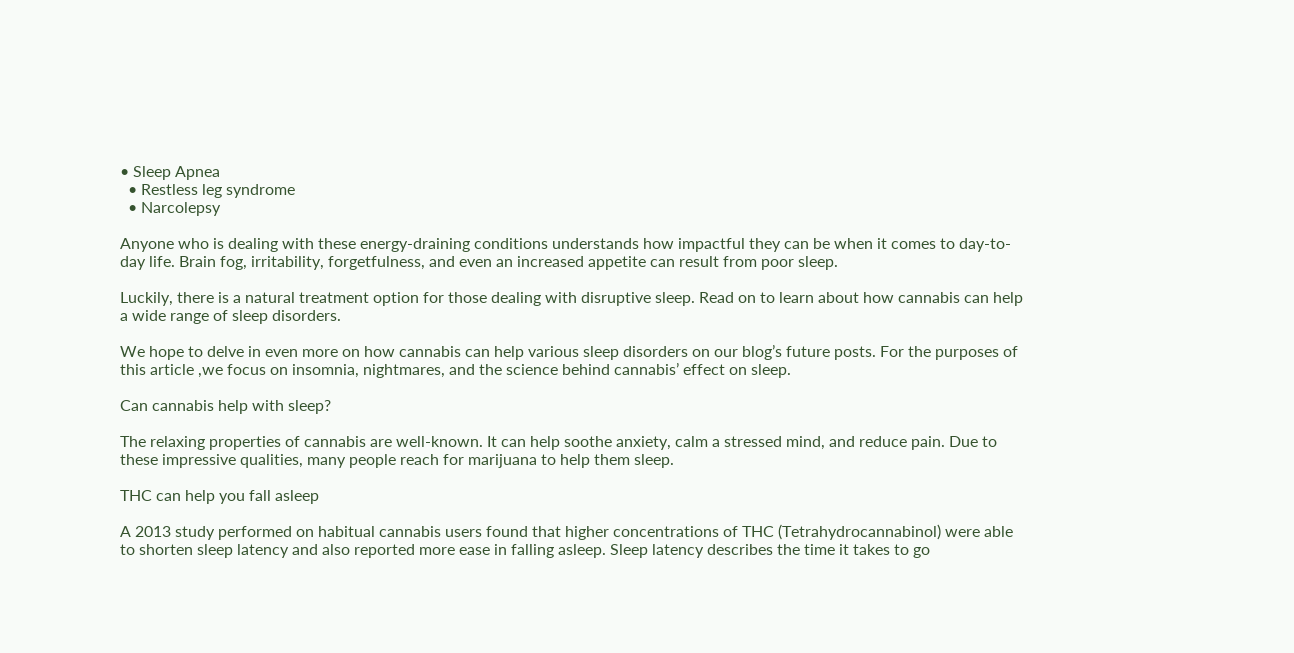• Sleep Apnea
  • Restless leg syndrome
  • Narcolepsy

Anyone who is dealing with these energy-draining conditions understands how impactful they can be when it comes to day-to-day life. Brain fog, irritability, forgetfulness, and even an increased appetite can result from poor sleep.

Luckily, there is a natural treatment option for those dealing with disruptive sleep. Read on to learn about how cannabis can help a wide range of sleep disorders.

We hope to delve in even more on how cannabis can help various sleep disorders on our blog’s future posts. For the purposes of this article ,we focus on insomnia, nightmares, and the science behind cannabis’ effect on sleep.

Can cannabis help with sleep?

The relaxing properties of cannabis are well-known. It can help soothe anxiety, calm a stressed mind, and reduce pain. Due to these impressive qualities, many people reach for marijuana to help them sleep.

THC can help you fall asleep

A 2013 study performed on habitual cannabis users found that higher concentrations of THC (Tetrahydrocannabinol) were able to shorten sleep latency and also reported more ease in falling asleep. Sleep latency describes the time it takes to go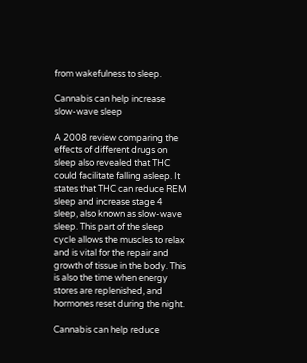from wakefulness to sleep.

Cannabis can help increase slow-wave sleep

A 2008 review comparing the effects of different drugs on sleep also revealed that THC could facilitate falling asleep. It states that THC can reduce REM sleep and increase stage 4 sleep, also known as slow-wave sleep. This part of the sleep cycle allows the muscles to relax and is vital for the repair and growth of tissue in the body. This is also the time when energy stores are replenished, and hormones reset during the night.

Cannabis can help reduce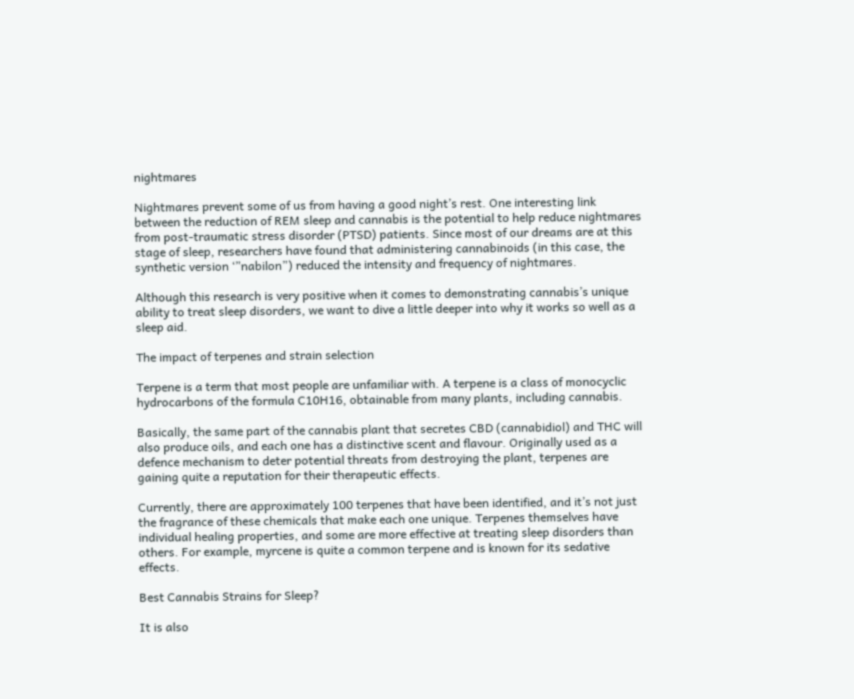nightmares

Nightmares prevent some of us from having a good night’s rest. One interesting link between the reduction of REM sleep and cannabis is the potential to help reduce nightmares from post-traumatic stress disorder (PTSD) patients. Since most of our dreams are at this stage of sleep, researchers have found that administering cannabinoids (in this case, the synthetic version ‘”nabilon”) reduced the intensity and frequency of nightmares.

Although this research is very positive when it comes to demonstrating cannabis’s unique ability to treat sleep disorders, we want to dive a little deeper into why it works so well as a sleep aid.

The impact of terpenes and strain selection

Terpene is a term that most people are unfamiliar with. A terpene is a class of monocyclic hydrocarbons of the formula C10H16, obtainable from many plants, including cannabis.

Basically, the same part of the cannabis plant that secretes CBD (cannabidiol) and THC will also produce oils, and each one has a distinctive scent and flavour. Originally used as a defence mechanism to deter potential threats from destroying the plant, terpenes are gaining quite a reputation for their therapeutic effects.

Currently, there are approximately 100 terpenes that have been identified, and it’s not just the fragrance of these chemicals that make each one unique. Terpenes themselves have individual healing properties, and some are more effective at treating sleep disorders than others. For example, myrcene is quite a common terpene and is known for its sedative effects.

Best Cannabis Strains for Sleep?

It is also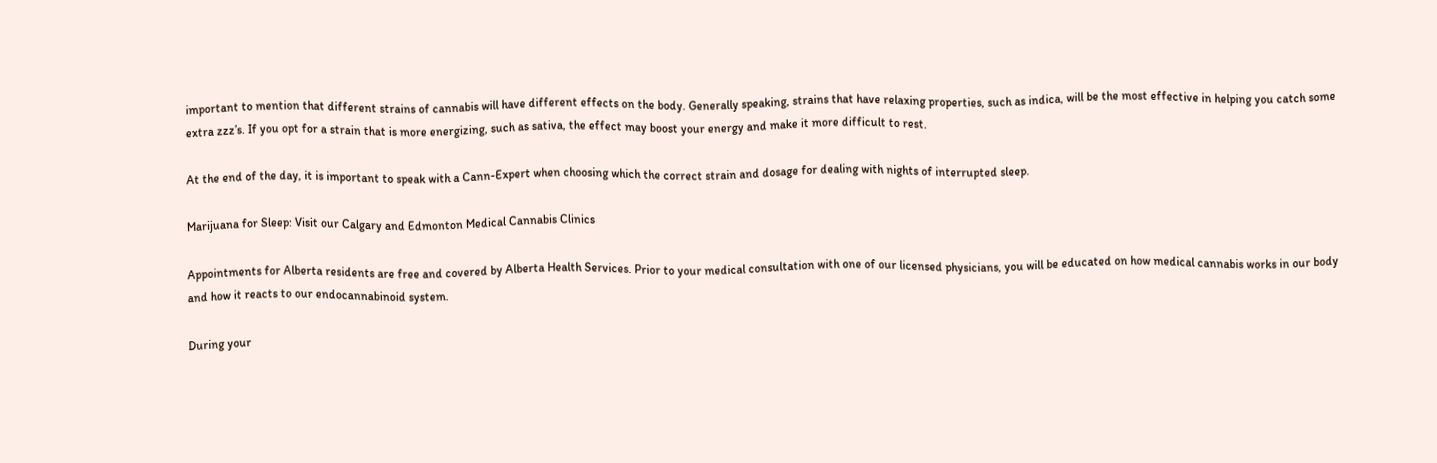important to mention that different strains of cannabis will have different effects on the body. Generally speaking, strains that have relaxing properties, such as indica, will be the most effective in helping you catch some extra zzz’s. If you opt for a strain that is more energizing, such as sativa, the effect may boost your energy and make it more difficult to rest.

At the end of the day, it is important to speak with a Cann-Expert when choosing which the correct strain and dosage for dealing with nights of interrupted sleep.

Marijuana for Sleep: Visit our Calgary and Edmonton Medical Cannabis Clinics

Appointments for Alberta residents are free and covered by Alberta Health Services. Prior to your medical consultation with one of our licensed physicians, you will be educated on how medical cannabis works in our body and how it reacts to our endocannabinoid system.

During your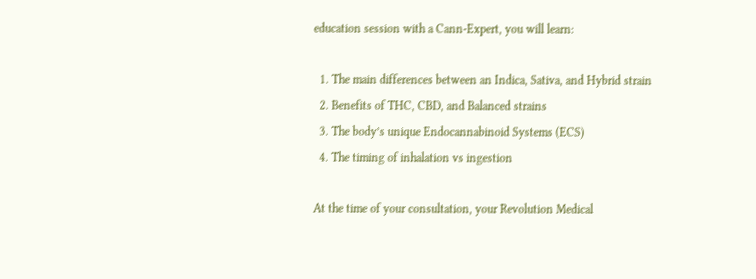education session with a Cann-Expert, you will learn:

  1. The main differences between an Indica, Sativa, and Hybrid strain
  2. Benefits of THC, CBD, and Balanced strains
  3. The body’s unique Endocannabinoid Systems (ECS)
  4. The timing of inhalation vs ingestion

At the time of your consultation, your Revolution Medical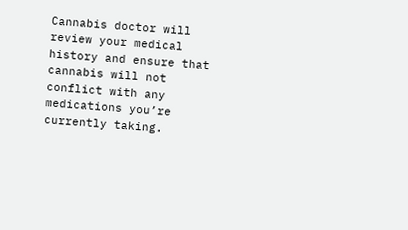Cannabis doctor will review your medical history and ensure that cannabis will not conflict with any medications you’re currently taking.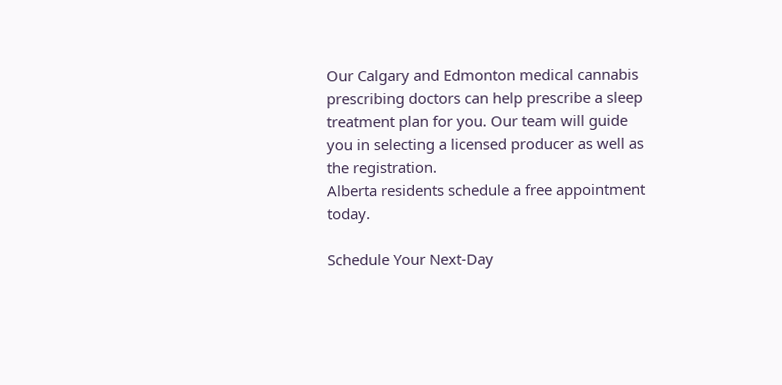Our Calgary and Edmonton medical cannabis prescribing doctors can help prescribe a sleep treatment plan for you. Our team will guide you in selecting a licensed producer as well as the registration.
Alberta residents schedule a free appointment today.

Schedule Your Next-Day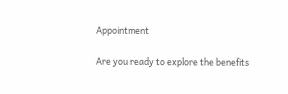Appointment

Are you ready to explore the benefits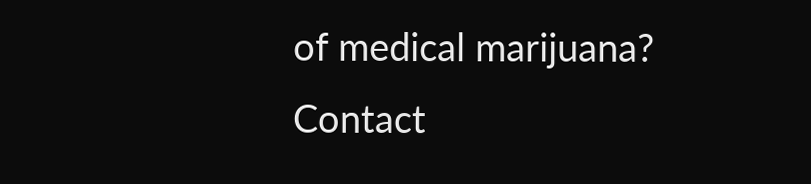of medical marijuana? Contact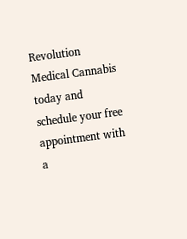Revolution Medical Cannabis today and schedule your free appointment with a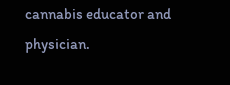cannabis educator and physician.